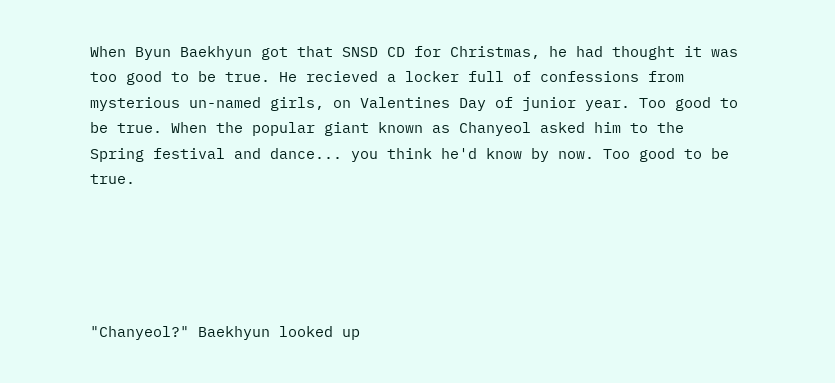When Byun Baekhyun got that SNSD CD for Christmas, he had thought it was too good to be true. He recieved a locker full of confessions from mysterious un-named girls, on Valentines Day of junior year. Too good to be true. When the popular giant known as Chanyeol asked him to the Spring festival and dance... you think he'd know by now. Too good to be true.





"Chanyeol?" Baekhyun looked up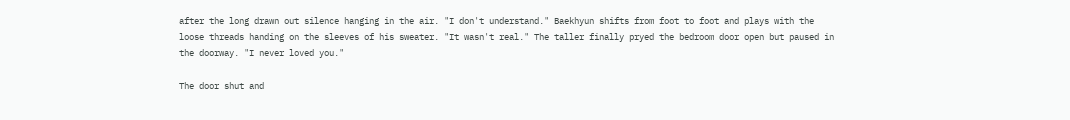after the long drawn out silence hanging in the air. "I don't understand." Baekhyun shifts from foot to foot and plays with the loose threads handing on the sleeves of his sweater. "It wasn't real." The taller finally pryed the bedroom door open but paused in the doorway. "I never loved you."

The door shut and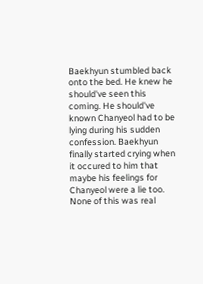Baekhyun stumbled back onto the bed. He knew he should've seen this coming. He should've known Chanyeol had to be lying during his sudden confession. Baekhyun finally started crying when it occured to him that maybe his feelings for Chanyeol were a lie too. None of this was real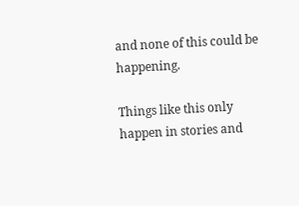and none of this could be happening.

Things like this only happen in stories and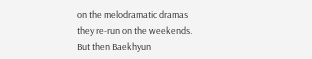on the melodramatic dramas they re-run on the weekends. But then Baekhyun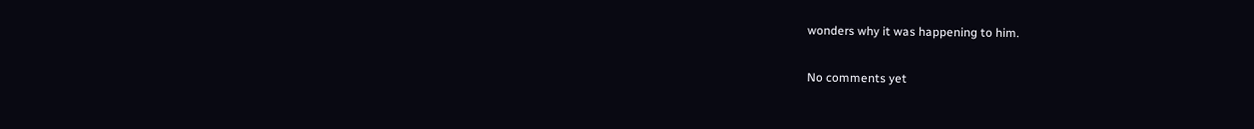wonders why it was happening to him.

No comments yet